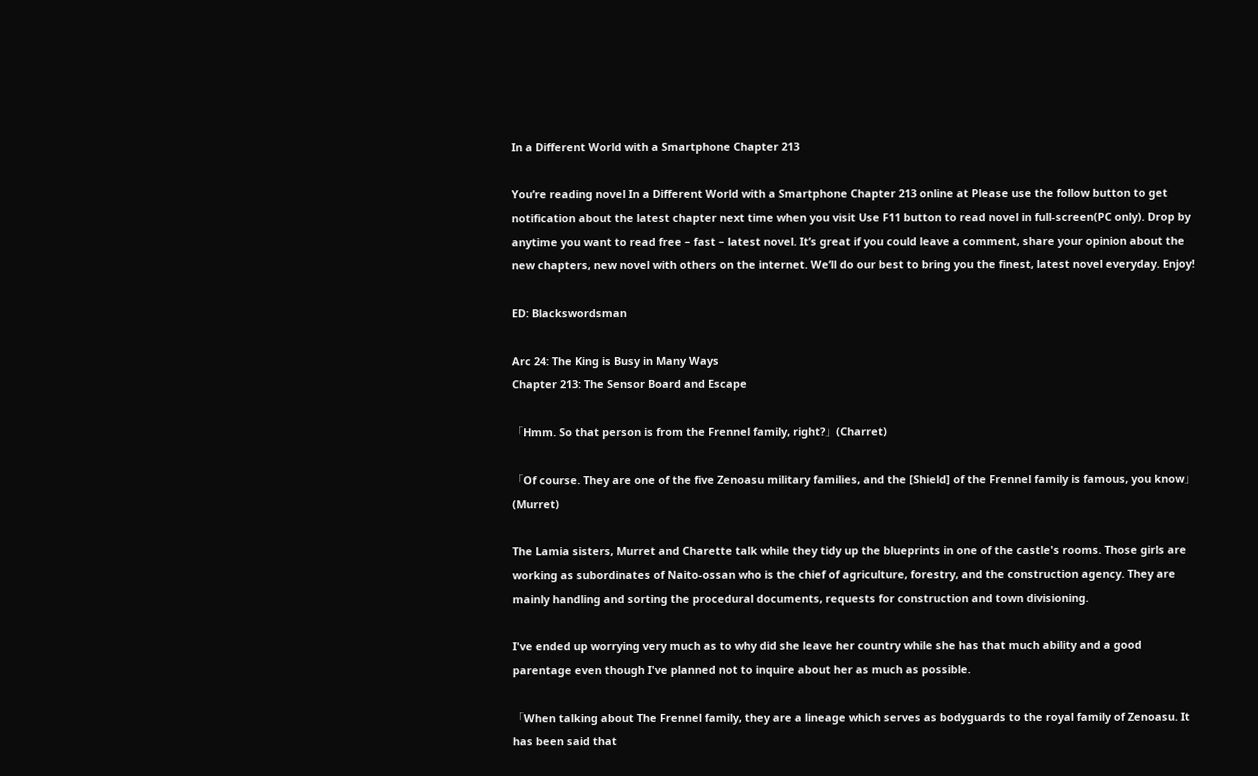In a Different World with a Smartphone Chapter 213

You’re reading novel In a Different World with a Smartphone Chapter 213 online at Please use the follow button to get notification about the latest chapter next time when you visit Use F11 button to read novel in full-screen(PC only). Drop by anytime you want to read free – fast – latest novel. It’s great if you could leave a comment, share your opinion about the new chapters, new novel with others on the internet. We’ll do our best to bring you the finest, latest novel everyday. Enjoy!

ED: Blackswordsman

Arc 24: The King is Busy in Many Ways
Chapter 213: The Sensor Board and Escape

「Hmm. So that person is from the Frennel family, right?」(Charret)

「Of course. They are one of the five Zenoasu military families, and the [Shield] of the Frennel family is famous, you know」(Murret)

The Lamia sisters, Murret and Charette talk while they tidy up the blueprints in one of the castle's rooms. Those girls are working as subordinates of Naito-ossan who is the chief of agriculture, forestry, and the construction agency. They are mainly handling and sorting the procedural documents, requests for construction and town divisioning.

I've ended up worrying very much as to why did she leave her country while she has that much ability and a good parentage even though I've planned not to inquire about her as much as possible.

「When talking about The Frennel family, they are a lineage which serves as bodyguards to the royal family of Zenoasu. It has been said that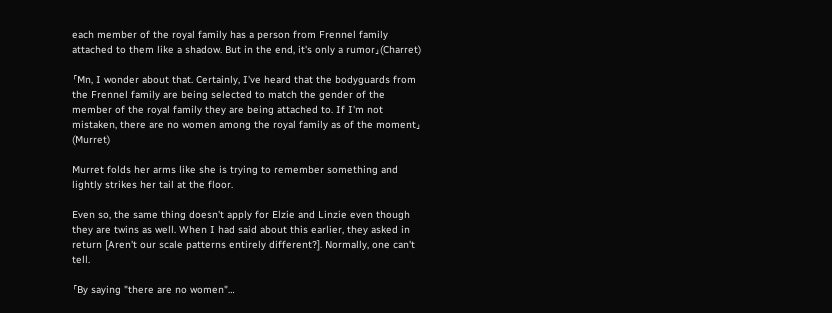each member of the royal family has a person from Frennel family attached to them like a shadow. But in the end, it's only a rumor」(Charret)

「Mn, I wonder about that. Certainly, I've heard that the bodyguards from the Frennel family are being selected to match the gender of the member of the royal family they are being attached to. If I'm not mistaken, there are no women among the royal family as of the moment」(Murret)

Murret folds her arms like she is trying to remember something and lightly strikes her tail at the floor.

Even so, the same thing doesn't apply for Elzie and Linzie even though they are twins as well. When I had said about this earlier, they asked in return [Aren't our scale patterns entirely different?]. Normally, one can't tell.

「By saying "there are no women"…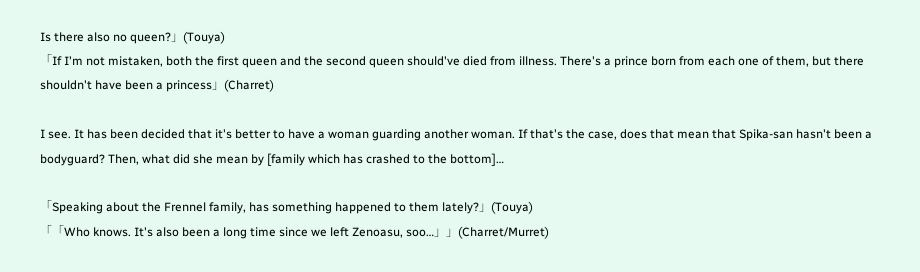Is there also no queen?」(Touya)
「If I'm not mistaken, both the first queen and the second queen should've died from illness. There's a prince born from each one of them, but there shouldn't have been a princess」(Charret)

I see. It has been decided that it's better to have a woman guarding another woman. If that's the case, does that mean that Spika-san hasn't been a bodyguard? Then, what did she mean by [family which has crashed to the bottom]…

「Speaking about the Frennel family, has something happened to them lately?」(Touya)
「「Who knows. It's also been a long time since we left Zenoasu, soo…」」(Charret/Murret)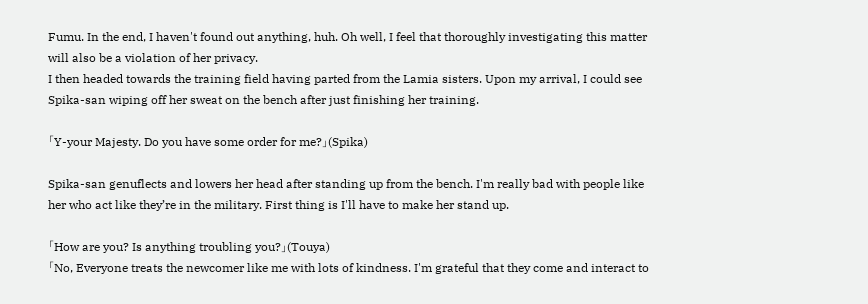Fumu. In the end, I haven't found out anything, huh. Oh well, I feel that thoroughly investigating this matter will also be a violation of her privacy.
I then headed towards the training field having parted from the Lamia sisters. Upon my arrival, I could see Spika-san wiping off her sweat on the bench after just finishing her training.

「Y-your Majesty. Do you have some order for me?」(Spika)

Spika-san genuflects and lowers her head after standing up from the bench. I'm really bad with people like her who act like they’re in the military. First thing is I'll have to make her stand up.

「How are you? Is anything troubling you?」(Touya)
「No, Everyone treats the newcomer like me with lots of kindness. I'm grateful that they come and interact to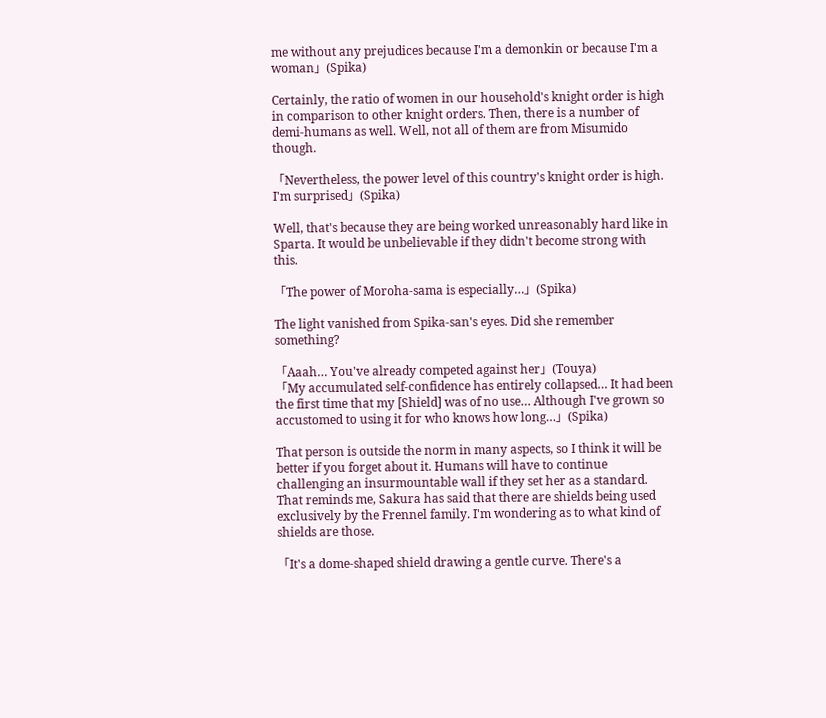me without any prejudices because I'm a demonkin or because I'm a woman」(Spika)

Certainly, the ratio of women in our household's knight order is high in comparison to other knight orders. Then, there is a number of demi-humans as well. Well, not all of them are from Misumido though.

「Nevertheless, the power level of this country's knight order is high. I'm surprised」(Spika)

Well, that's because they are being worked unreasonably hard like in Sparta. It would be unbelievable if they didn't become strong with this.

「The power of Moroha-sama is especially…」(Spika)

The light vanished from Spika-san's eyes. Did she remember something?

「Aaah… You've already competed against her」(Touya)
「My accumulated self-confidence has entirely collapsed… It had been the first time that my [Shield] was of no use… Although I've grown so accustomed to using it for who knows how long…」(Spika)

That person is outside the norm in many aspects, so I think it will be better if you forget about it. Humans will have to continue challenging an insurmountable wall if they set her as a standard.
That reminds me, Sakura has said that there are shields being used exclusively by the Frennel family. I'm wondering as to what kind of shields are those.

「It's a dome-shaped shield drawing a gentle curve. There's a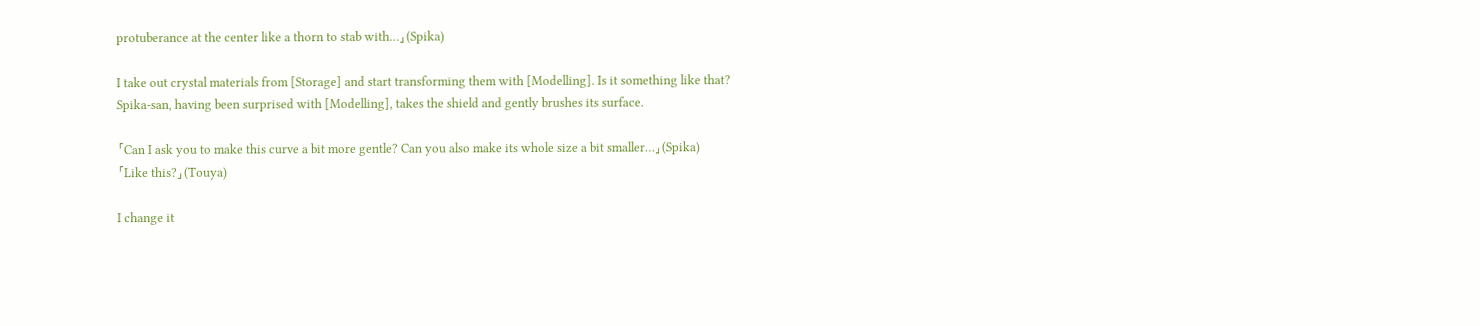protuberance at the center like a thorn to stab with…」(Spika)

I take out crystal materials from [Storage] and start transforming them with [Modelling]. Is it something like that?
Spika-san, having been surprised with [Modelling], takes the shield and gently brushes its surface.

「Can I ask you to make this curve a bit more gentle? Can you also make its whole size a bit smaller…」(Spika)
「Like this?」(Touya)

I change it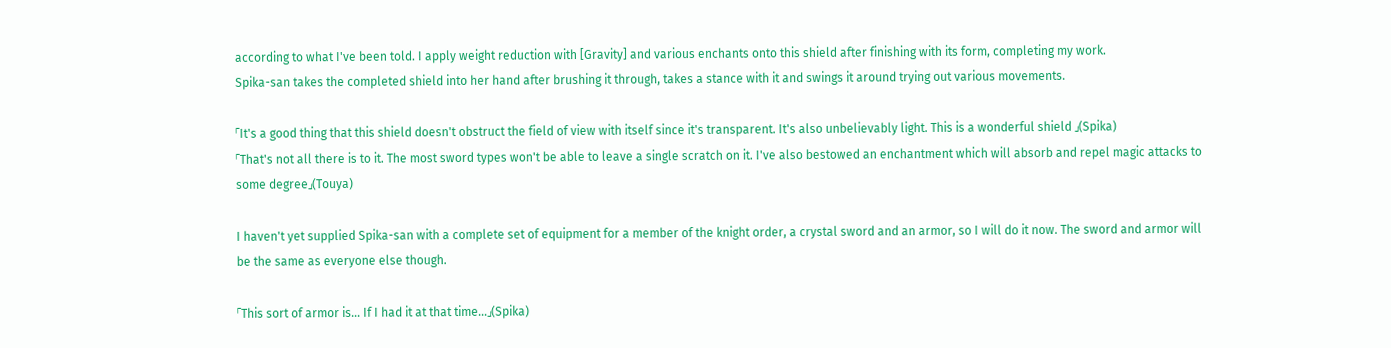according to what I've been told. I apply weight reduction with [Gravity] and various enchants onto this shield after finishing with its form, completing my work.
Spika-san takes the completed shield into her hand after brushing it through, takes a stance with it and swings it around trying out various movements.

「It's a good thing that this shield doesn't obstruct the field of view with itself since it's transparent. It's also unbelievably light. This is a wonderful shield 」(Spika)
「That's not all there is to it. The most sword types won't be able to leave a single scratch on it. I've also bestowed an enchantment which will absorb and repel magic attacks to some degree」(Touya)

I haven't yet supplied Spika-san with a complete set of equipment for a member of the knight order, a crystal sword and an armor, so I will do it now. The sword and armor will be the same as everyone else though.

「This sort of armor is… If I had it at that time…」(Spika)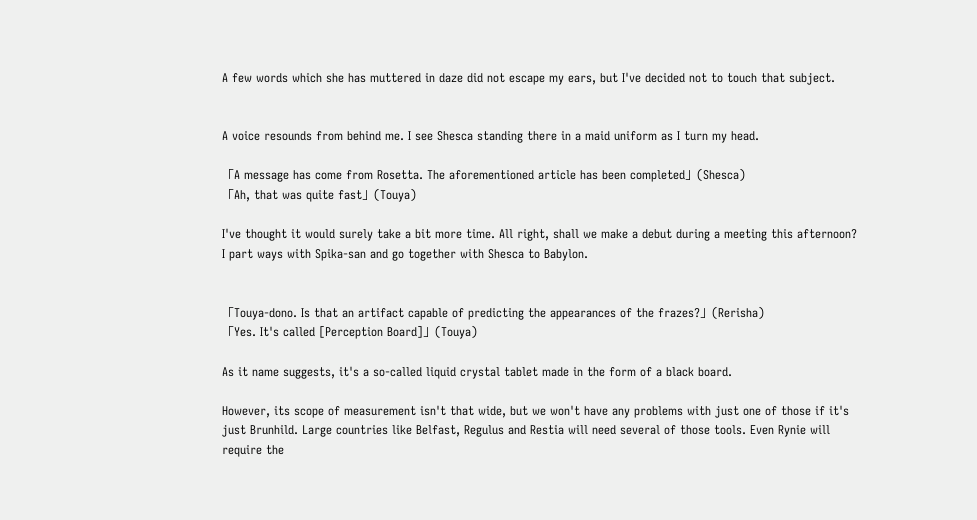A few words which she has muttered in daze did not escape my ears, but I've decided not to touch that subject.


A voice resounds from behind me. I see Shesca standing there in a maid uniform as I turn my head.

「A message has come from Rosetta. The aforementioned article has been completed」(Shesca)
「Ah, that was quite fast」(Touya)

I've thought it would surely take a bit more time. All right, shall we make a debut during a meeting this afternoon?
I part ways with Spika-san and go together with Shesca to Babylon.


「Touya-dono. Is that an artifact capable of predicting the appearances of the frazes?」(Rerisha)
「Yes. It's called [Perception Board]」(Touya)

As it name suggests, it's a so-called liquid crystal tablet made in the form of a black board.

However, its scope of measurement isn't that wide, but we won't have any problems with just one of those if it's just Brunhild. Large countries like Belfast, Regulus and Restia will need several of those tools. Even Rynie will require the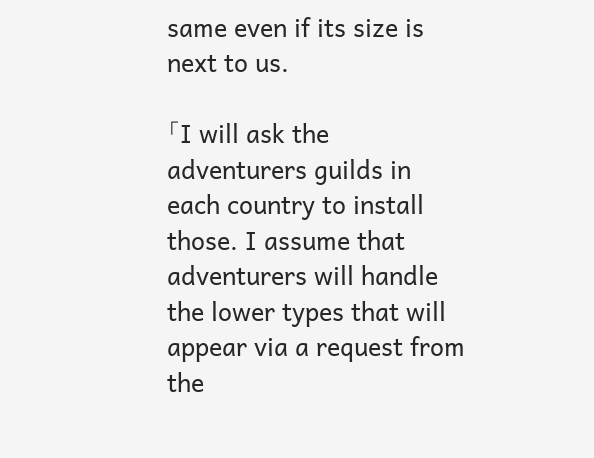same even if its size is next to us.

「I will ask the adventurers guilds in each country to install those. I assume that adventurers will handle the lower types that will appear via a request from the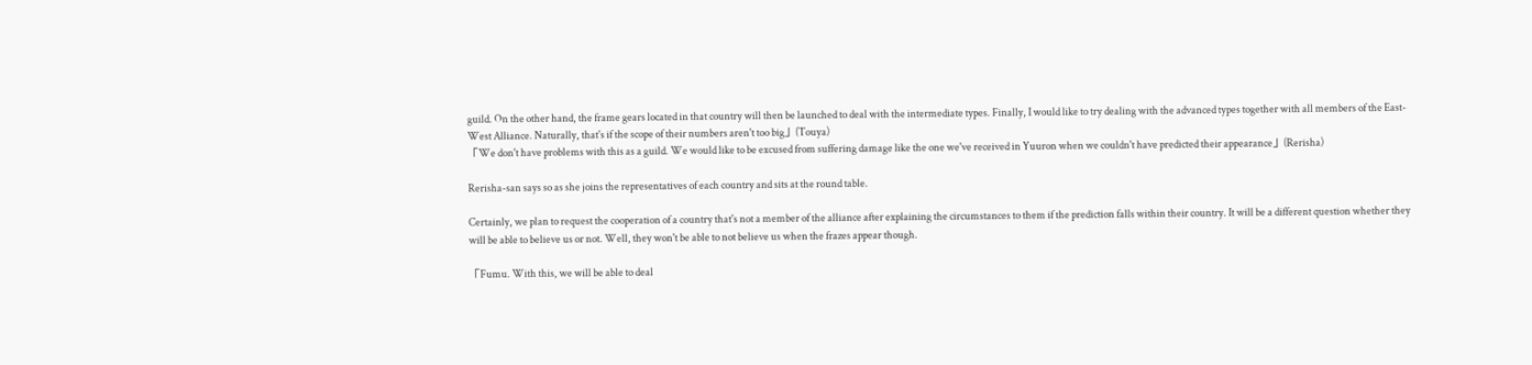guild. On the other hand, the frame gears located in that country will then be launched to deal with the intermediate types. Finally, I would like to try dealing with the advanced types together with all members of the East-West Alliance. Naturally, that's if the scope of their numbers aren't too big」(Touya)
「We don't have problems with this as a guild. We would like to be excused from suffering damage like the one we've received in Yuuron when we couldn't have predicted their appearance」(Rerisha)

Rerisha-san says so as she joins the representatives of each country and sits at the round table.

Certainly, we plan to request the cooperation of a country that's not a member of the alliance after explaining the circumstances to them if the prediction falls within their country. It will be a different question whether they will be able to believe us or not. Well, they won't be able to not believe us when the frazes appear though.

「Fumu. With this, we will be able to deal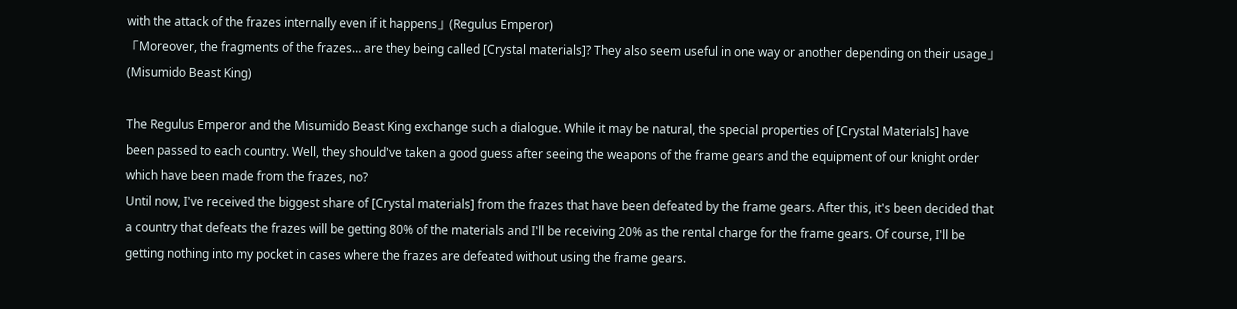with the attack of the frazes internally even if it happens」(Regulus Emperor)
「Moreover, the fragments of the frazes… are they being called [Crystal materials]? They also seem useful in one way or another depending on their usage」(Misumido Beast King)

The Regulus Emperor and the Misumido Beast King exchange such a dialogue. While it may be natural, the special properties of [Crystal Materials] have been passed to each country. Well, they should've taken a good guess after seeing the weapons of the frame gears and the equipment of our knight order which have been made from the frazes, no?
Until now, I've received the biggest share of [Crystal materials] from the frazes that have been defeated by the frame gears. After this, it's been decided that a country that defeats the frazes will be getting 80% of the materials and I'll be receiving 20% as the rental charge for the frame gears. Of course, I'll be getting nothing into my pocket in cases where the frazes are defeated without using the frame gears.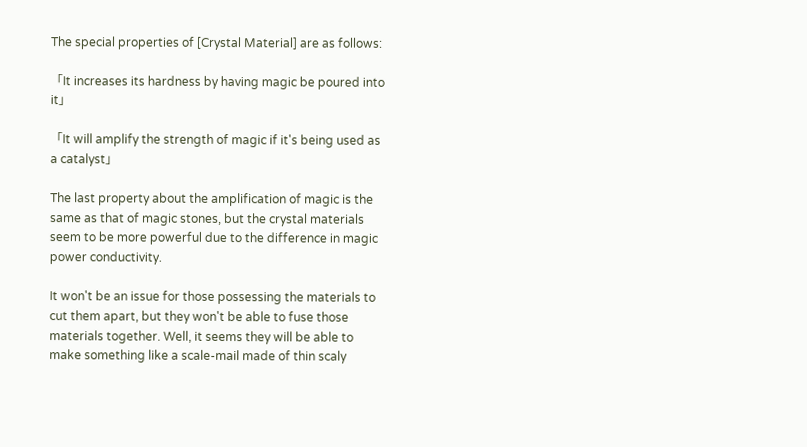The special properties of [Crystal Material] are as follows:

「It increases its hardness by having magic be poured into it」

「It will amplify the strength of magic if it's being used as a catalyst」

The last property about the amplification of magic is the same as that of magic stones, but the crystal materials seem to be more powerful due to the difference in magic power conductivity.

It won't be an issue for those possessing the materials to cut them apart, but they won't be able to fuse those materials together. Well, it seems they will be able to make something like a scale-mail made of thin scaly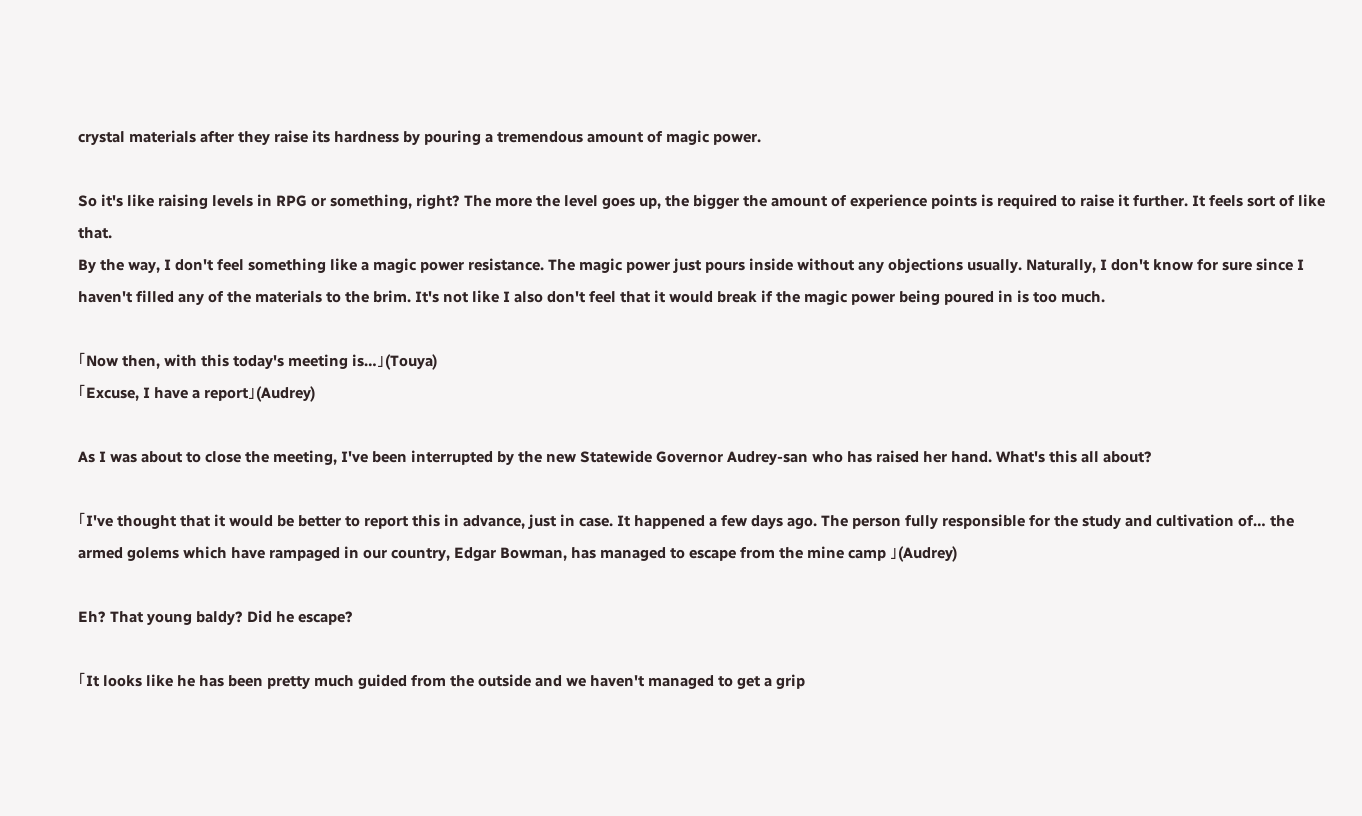crystal materials after they raise its hardness by pouring a tremendous amount of magic power.

So it's like raising levels in RPG or something, right? The more the level goes up, the bigger the amount of experience points is required to raise it further. It feels sort of like that.
By the way, I don't feel something like a magic power resistance. The magic power just pours inside without any objections usually. Naturally, I don't know for sure since I haven't filled any of the materials to the brim. It's not like I also don't feel that it would break if the magic power being poured in is too much.

「Now then, with this today's meeting is…」(Touya)
「Excuse, I have a report」(Audrey)

As I was about to close the meeting, I've been interrupted by the new Statewide Governor Audrey-san who has raised her hand. What's this all about?

「I've thought that it would be better to report this in advance, just in case. It happened a few days ago. The person fully responsible for the study and cultivation of… the armed golems which have rampaged in our country, Edgar Bowman, has managed to escape from the mine camp 」(Audrey)

Eh? That young baldy? Did he escape?

「It looks like he has been pretty much guided from the outside and we haven't managed to get a grip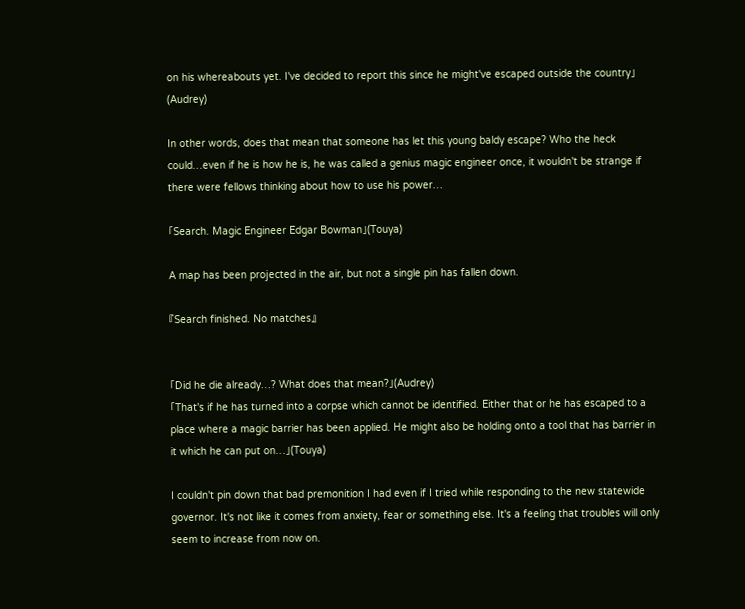on his whereabouts yet. I've decided to report this since he might've escaped outside the country」(Audrey)

In other words, does that mean that someone has let this young baldy escape? Who the heck could…even if he is how he is, he was called a genius magic engineer once, it wouldn't be strange if there were fellows thinking about how to use his power…

「Search. Magic Engineer Edgar Bowman」(Touya)

A map has been projected in the air, but not a single pin has fallen down.

『Search finished. No matches』


「Did he die already…? What does that mean?」(Audrey)
「That's if he has turned into a corpse which cannot be identified. Either that or he has escaped to a place where a magic barrier has been applied. He might also be holding onto a tool that has barrier in it which he can put on…」(Touya)

I couldn't pin down that bad premonition I had even if I tried while responding to the new statewide governor. It's not like it comes from anxiety, fear or something else. It's a feeling that troubles will only seem to increase from now on.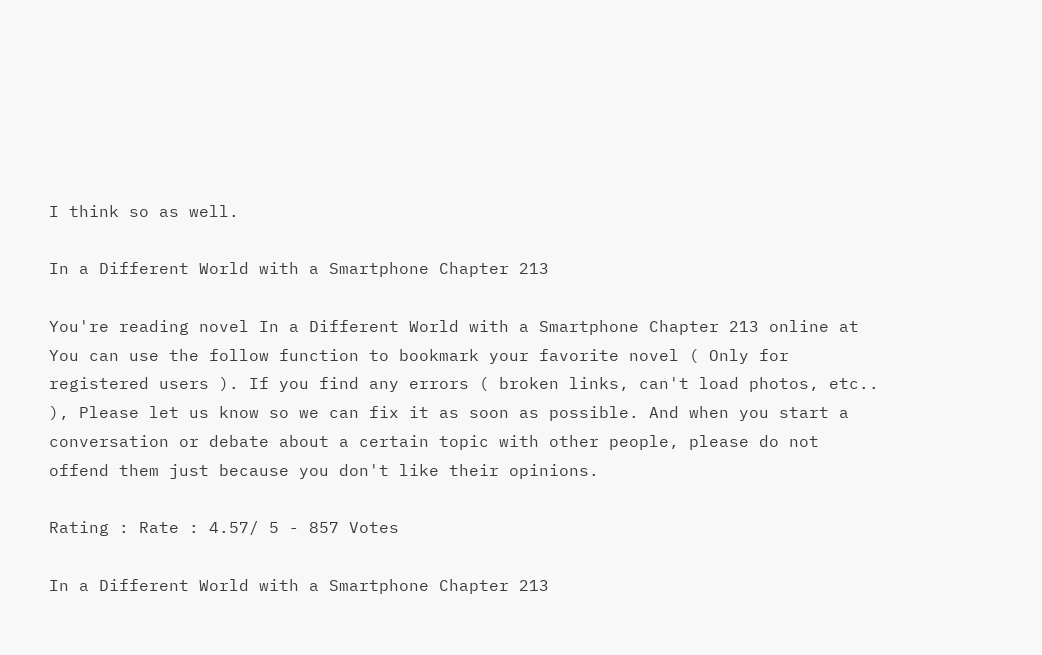I think so as well.

In a Different World with a Smartphone Chapter 213

You're reading novel In a Different World with a Smartphone Chapter 213 online at You can use the follow function to bookmark your favorite novel ( Only for registered users ). If you find any errors ( broken links, can't load photos, etc.. ), Please let us know so we can fix it as soon as possible. And when you start a conversation or debate about a certain topic with other people, please do not offend them just because you don't like their opinions.

Rating : Rate : 4.57/ 5 - 857 Votes

In a Different World with a Smartphone Chapter 213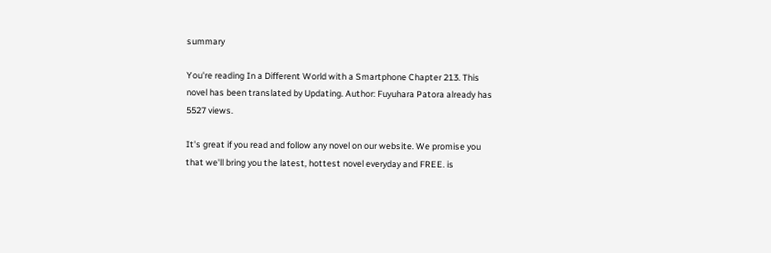summary

You're reading In a Different World with a Smartphone Chapter 213. This novel has been translated by Updating. Author: Fuyuhara Patora already has 5527 views.

It's great if you read and follow any novel on our website. We promise you that we'll bring you the latest, hottest novel everyday and FREE. is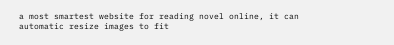a most smartest website for reading novel online, it can automatic resize images to fit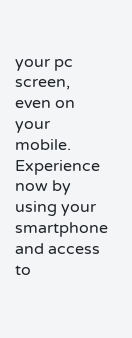your pc screen, even on your mobile. Experience now by using your smartphone and access to